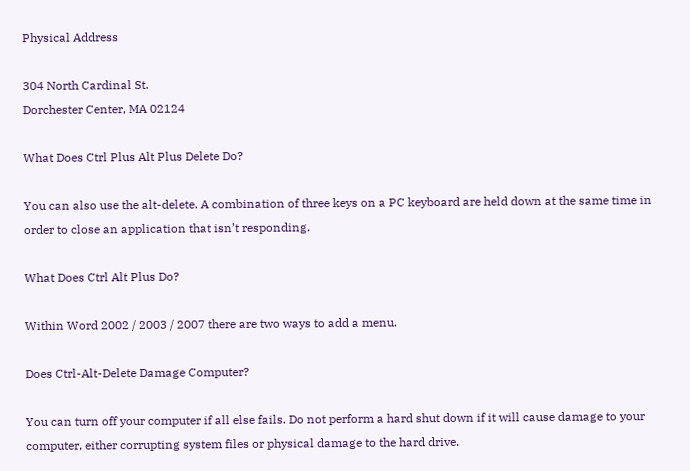Physical Address

304 North Cardinal St.
Dorchester Center, MA 02124

What Does Ctrl Plus Alt Plus Delete Do?

You can also use the alt-delete. A combination of three keys on a PC keyboard are held down at the same time in order to close an application that isn’t responding.

What Does Ctrl Alt Plus Do?

Within Word 2002 / 2003 / 2007 there are two ways to add a menu.

Does Ctrl-Alt-Delete Damage Computer?

You can turn off your computer if all else fails. Do not perform a hard shut down if it will cause damage to your computer, either corrupting system files or physical damage to the hard drive.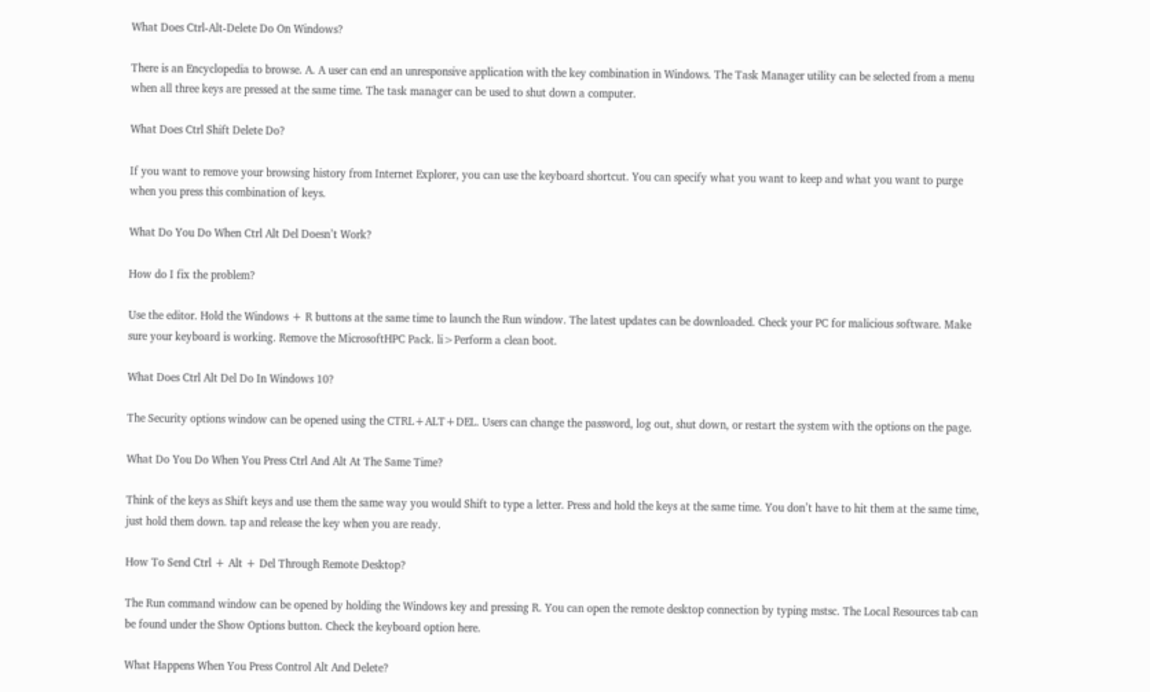What Does Ctrl-Alt-Delete Do On Windows?

There is an Encyclopedia to browse. A. A user can end an unresponsive application with the key combination in Windows. The Task Manager utility can be selected from a menu when all three keys are pressed at the same time. The task manager can be used to shut down a computer.

What Does Ctrl Shift Delete Do?

If you want to remove your browsing history from Internet Explorer, you can use the keyboard shortcut. You can specify what you want to keep and what you want to purge when you press this combination of keys.

What Do You Do When Ctrl Alt Del Doesn’t Work?

How do I fix the problem?

Use the editor. Hold the Windows + R buttons at the same time to launch the Run window. The latest updates can be downloaded. Check your PC for malicious software. Make sure your keyboard is working. Remove the MicrosoftHPC Pack. li>Perform a clean boot.

What Does Ctrl Alt Del Do In Windows 10?

The Security options window can be opened using the CTRL+ALT+DEL. Users can change the password, log out, shut down, or restart the system with the options on the page.

What Do You Do When You Press Ctrl And Alt At The Same Time?

Think of the keys as Shift keys and use them the same way you would Shift to type a letter. Press and hold the keys at the same time. You don’t have to hit them at the same time, just hold them down. tap and release the key when you are ready.

How To Send Ctrl + Alt + Del Through Remote Desktop?

The Run command window can be opened by holding the Windows key and pressing R. You can open the remote desktop connection by typing mstsc. The Local Resources tab can be found under the Show Options button. Check the keyboard option here.

What Happens When You Press Control Alt And Delete?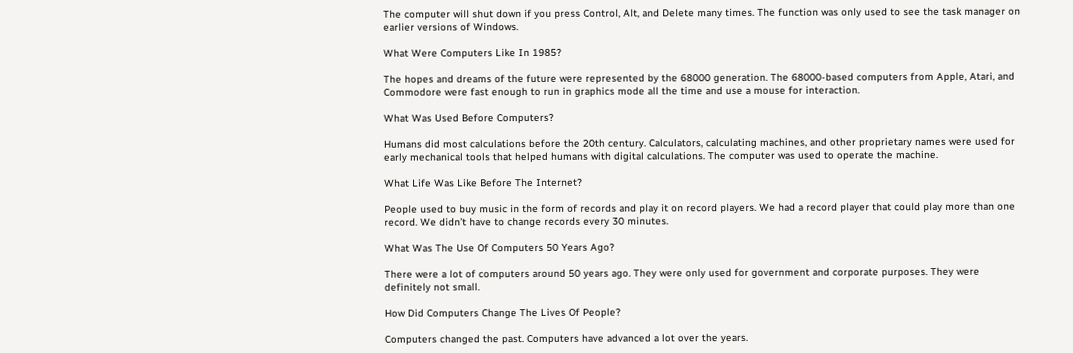The computer will shut down if you press Control, Alt, and Delete many times. The function was only used to see the task manager on earlier versions of Windows.

What Were Computers Like In 1985?

The hopes and dreams of the future were represented by the 68000 generation. The 68000-based computers from Apple, Atari, and Commodore were fast enough to run in graphics mode all the time and use a mouse for interaction.

What Was Used Before Computers?

Humans did most calculations before the 20th century. Calculators, calculating machines, and other proprietary names were used for early mechanical tools that helped humans with digital calculations. The computer was used to operate the machine.

What Life Was Like Before The Internet?

People used to buy music in the form of records and play it on record players. We had a record player that could play more than one record. We didn’t have to change records every 30 minutes.

What Was The Use Of Computers 50 Years Ago?

There were a lot of computers around 50 years ago. They were only used for government and corporate purposes. They were definitely not small.

How Did Computers Change The Lives Of People?

Computers changed the past. Computers have advanced a lot over the years.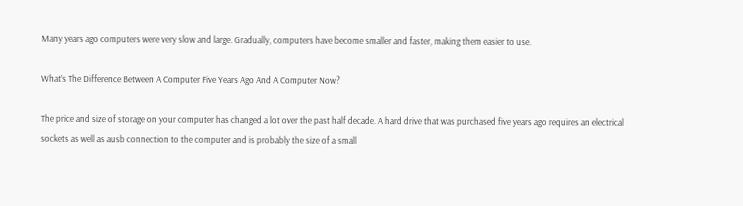Many years ago computers were very slow and large. Gradually, computers have become smaller and faster, making them easier to use.

What’s The Difference Between A Computer Five Years Ago And A Computer Now?

The price and size of storage on your computer has changed a lot over the past half decade. A hard drive that was purchased five years ago requires an electrical sockets as well as ausb connection to the computer and is probably the size of a small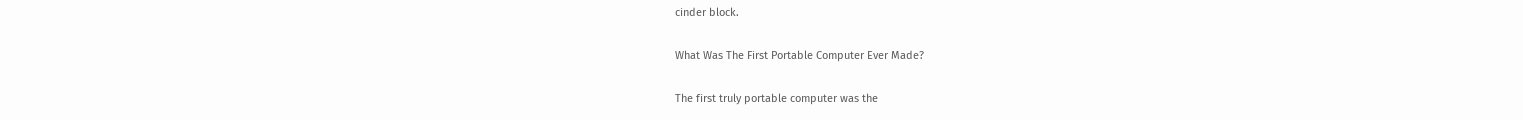cinder block.

What Was The First Portable Computer Ever Made?

The first truly portable computer was the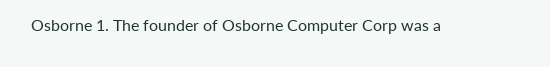Osborne 1. The founder of Osborne Computer Corp was a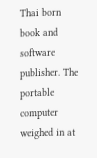Thai born book and software publisher. The portable computer weighed in at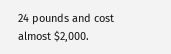24 pounds and cost almost $2,000.